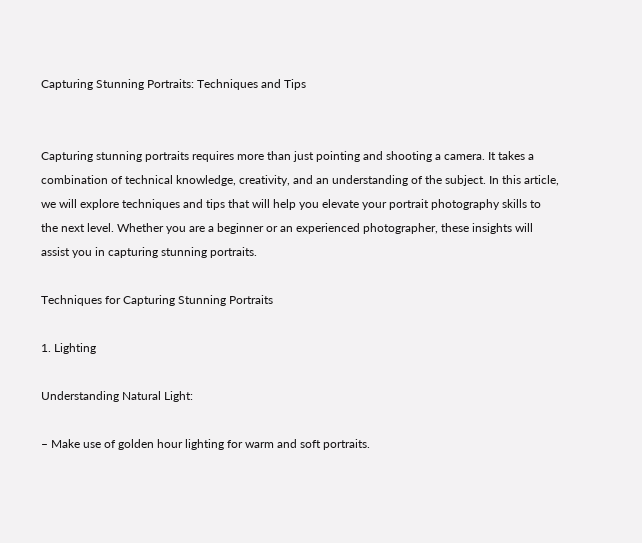Capturing Stunning Portraits: Techniques and Tips


Capturing stunning portraits requires more than just pointing and shooting a camera. It takes a combination of technical knowledge, creativity, and an understanding of the subject. In this article, we will explore techniques and tips that will help you elevate your portrait photography skills to the next level. Whether you are a beginner or an experienced photographer, these insights will assist you in capturing stunning portraits.

Techniques for Capturing Stunning Portraits

1. Lighting

Understanding Natural Light:

– Make use of golden hour lighting for warm and soft portraits.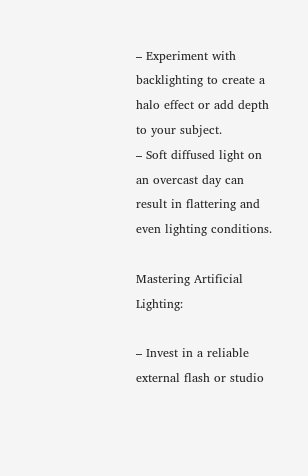– Experiment with backlighting to create a halo effect or add depth to your subject.
– Soft diffused light on an overcast day can result in flattering and even lighting conditions.

Mastering Artificial Lighting:

– Invest in a reliable external flash or studio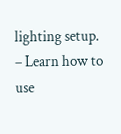lighting setup.
– Learn how to use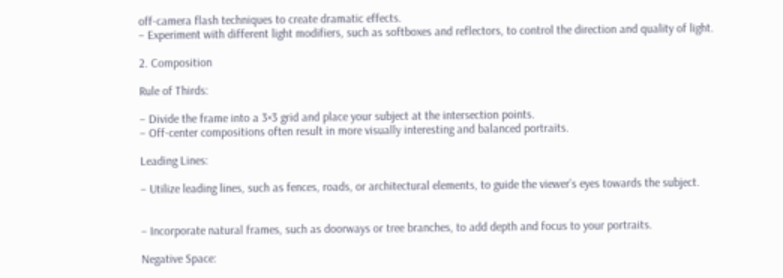off-camera flash techniques to create dramatic effects.
– Experiment with different light modifiers, such as softboxes and reflectors, to control the direction and quality of light.

2. Composition

Rule of Thirds:

– Divide the frame into a 3×3 grid and place your subject at the intersection points.
– Off-center compositions often result in more visually interesting and balanced portraits.

Leading Lines:

– Utilize leading lines, such as fences, roads, or architectural elements, to guide the viewer’s eyes towards the subject.


– Incorporate natural frames, such as doorways or tree branches, to add depth and focus to your portraits.

Negative Space: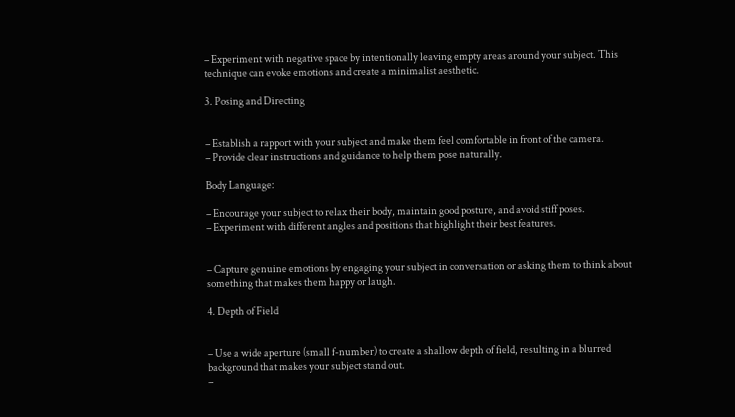– Experiment with negative space by intentionally leaving empty areas around your subject. This technique can evoke emotions and create a minimalist aesthetic.

3. Posing and Directing


– Establish a rapport with your subject and make them feel comfortable in front of the camera.
– Provide clear instructions and guidance to help them pose naturally.

Body Language:

– Encourage your subject to relax their body, maintain good posture, and avoid stiff poses.
– Experiment with different angles and positions that highlight their best features.


– Capture genuine emotions by engaging your subject in conversation or asking them to think about something that makes them happy or laugh.

4. Depth of Field


– Use a wide aperture (small f-number) to create a shallow depth of field, resulting in a blurred background that makes your subject stand out.
–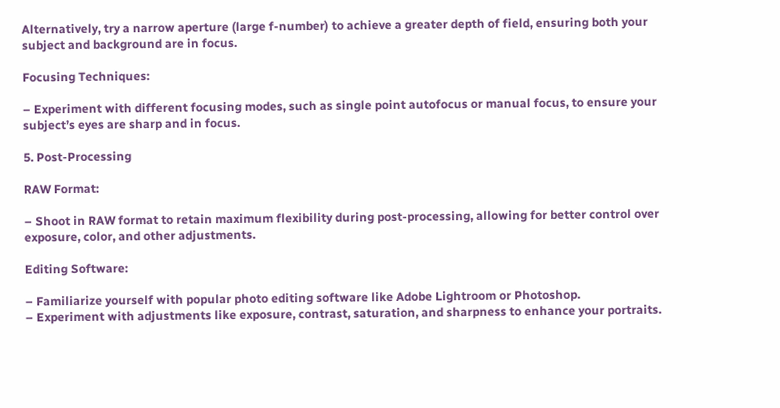Alternatively, try a narrow aperture (large f-number) to achieve a greater depth of field, ensuring both your subject and background are in focus.

Focusing Techniques:

– Experiment with different focusing modes, such as single point autofocus or manual focus, to ensure your subject’s eyes are sharp and in focus.

5. Post-Processing

RAW Format:

– Shoot in RAW format to retain maximum flexibility during post-processing, allowing for better control over exposure, color, and other adjustments.

Editing Software:

– Familiarize yourself with popular photo editing software like Adobe Lightroom or Photoshop.
– Experiment with adjustments like exposure, contrast, saturation, and sharpness to enhance your portraits.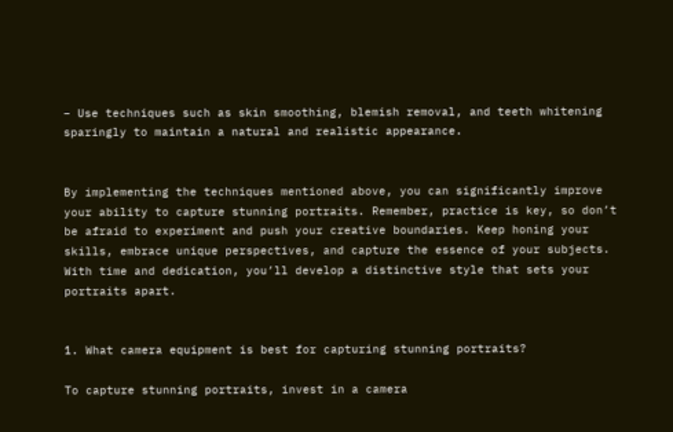– Use techniques such as skin smoothing, blemish removal, and teeth whitening sparingly to maintain a natural and realistic appearance.


By implementing the techniques mentioned above, you can significantly improve your ability to capture stunning portraits. Remember, practice is key, so don’t be afraid to experiment and push your creative boundaries. Keep honing your skills, embrace unique perspectives, and capture the essence of your subjects. With time and dedication, you’ll develop a distinctive style that sets your portraits apart.


1. What camera equipment is best for capturing stunning portraits?

To capture stunning portraits, invest in a camera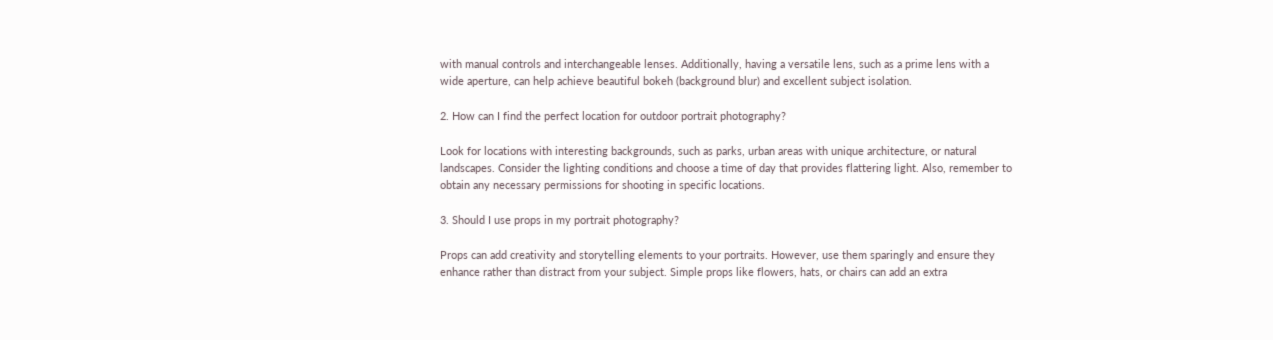with manual controls and interchangeable lenses. Additionally, having a versatile lens, such as a prime lens with a wide aperture, can help achieve beautiful bokeh (background blur) and excellent subject isolation.

2. How can I find the perfect location for outdoor portrait photography?

Look for locations with interesting backgrounds, such as parks, urban areas with unique architecture, or natural landscapes. Consider the lighting conditions and choose a time of day that provides flattering light. Also, remember to obtain any necessary permissions for shooting in specific locations.

3. Should I use props in my portrait photography?

Props can add creativity and storytelling elements to your portraits. However, use them sparingly and ensure they enhance rather than distract from your subject. Simple props like flowers, hats, or chairs can add an extra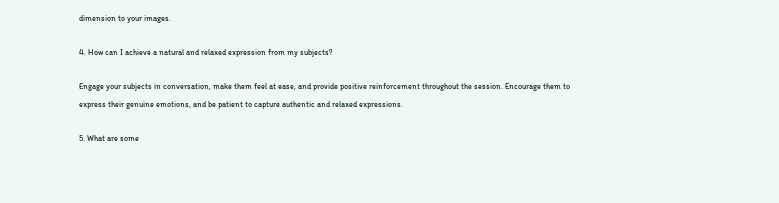dimension to your images.

4. How can I achieve a natural and relaxed expression from my subjects?

Engage your subjects in conversation, make them feel at ease, and provide positive reinforcement throughout the session. Encourage them to express their genuine emotions, and be patient to capture authentic and relaxed expressions.

5. What are some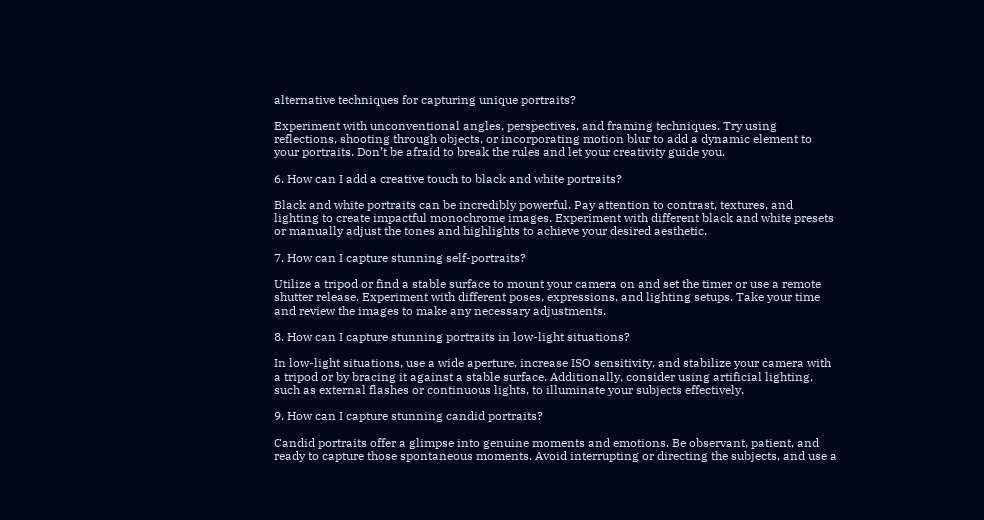alternative techniques for capturing unique portraits?

Experiment with unconventional angles, perspectives, and framing techniques. Try using reflections, shooting through objects, or incorporating motion blur to add a dynamic element to your portraits. Don’t be afraid to break the rules and let your creativity guide you.

6. How can I add a creative touch to black and white portraits?

Black and white portraits can be incredibly powerful. Pay attention to contrast, textures, and lighting to create impactful monochrome images. Experiment with different black and white presets or manually adjust the tones and highlights to achieve your desired aesthetic.

7. How can I capture stunning self-portraits?

Utilize a tripod or find a stable surface to mount your camera on and set the timer or use a remote shutter release. Experiment with different poses, expressions, and lighting setups. Take your time and review the images to make any necessary adjustments.

8. How can I capture stunning portraits in low-light situations?

In low-light situations, use a wide aperture, increase ISO sensitivity, and stabilize your camera with a tripod or by bracing it against a stable surface. Additionally, consider using artificial lighting, such as external flashes or continuous lights, to illuminate your subjects effectively.

9. How can I capture stunning candid portraits?

Candid portraits offer a glimpse into genuine moments and emotions. Be observant, patient, and ready to capture those spontaneous moments. Avoid interrupting or directing the subjects, and use a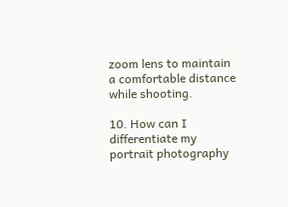zoom lens to maintain a comfortable distance while shooting.

10. How can I differentiate my portrait photography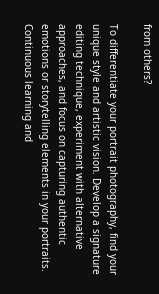from others?

To differentiate your portrait photography, find your unique style and artistic vision. Develop a signature editing technique, experiment with alternative approaches, and focus on capturing authentic emotions or storytelling elements in your portraits. Continuous learning and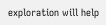exploration will help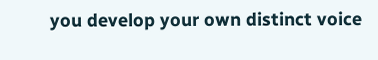you develop your own distinct voice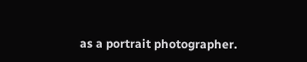as a portrait photographer.